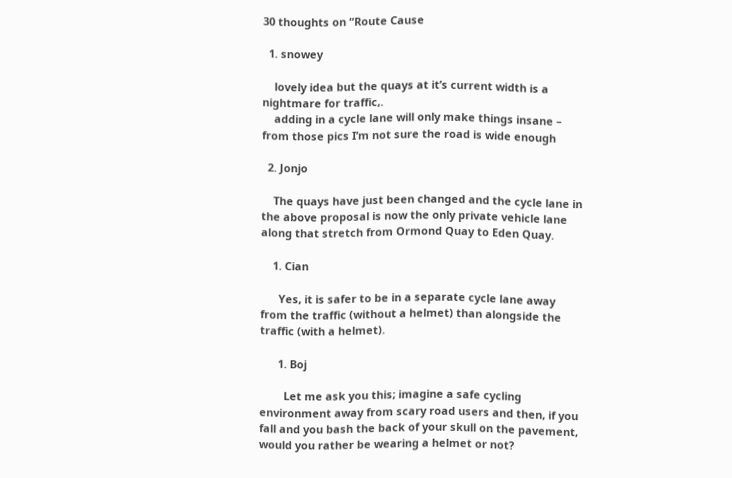30 thoughts on “Route Cause

  1. snowey

    lovely idea but the quays at it’s current width is a nightmare for traffic,.
    adding in a cycle lane will only make things insane – from those pics I’m not sure the road is wide enough

  2. Jonjo

    The quays have just been changed and the cycle lane in the above proposal is now the only private vehicle lane along that stretch from Ormond Quay to Eden Quay.

    1. Cian

      Yes, it is safer to be in a separate cycle lane away from the traffic (without a helmet) than alongside the traffic (with a helmet).

      1. Boj

        Let me ask you this; imagine a safe cycling environment away from scary road users and then, if you fall and you bash the back of your skull on the pavement, would you rather be wearing a helmet or not?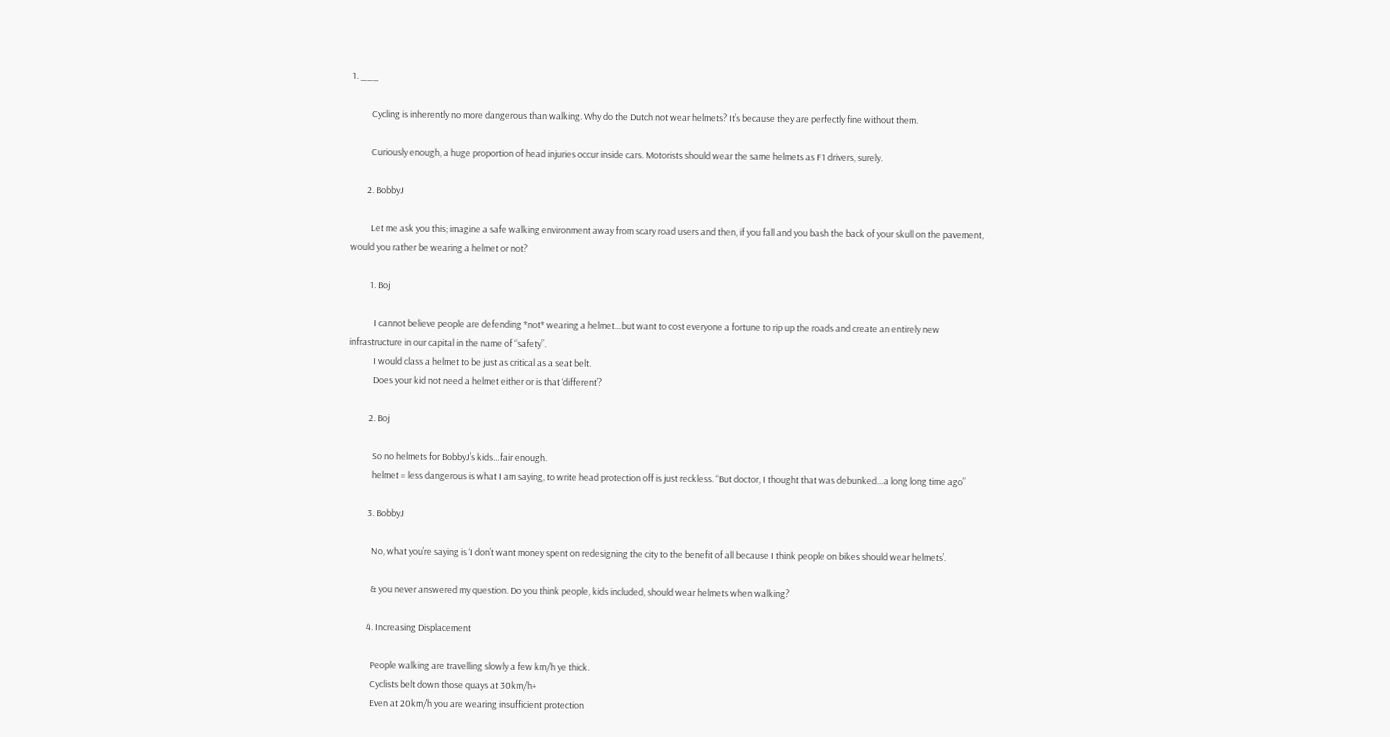1. ___

          Cycling is inherently no more dangerous than walking. Why do the Dutch not wear helmets? It’s because they are perfectly fine without them.

          Curiously enough, a huge proportion of head injuries occur inside cars. Motorists should wear the same helmets as F1 drivers, surely.

        2. BobbyJ

          Let me ask you this; imagine a safe walking environment away from scary road users and then, if you fall and you bash the back of your skull on the pavement, would you rather be wearing a helmet or not?

          1. Boj

            I cannot believe people are defending *not* wearing a helmet…but want to cost everyone a fortune to rip up the roads and create an entirely new infrastructure in our capital in the name of “safety”.
            I would class a helmet to be just as critical as a seat belt.
            Does your kid not need a helmet either or is that ‘different’?

          2. Boj

            So no helmets for BobbyJ’s kids…fair enough.
            helmet = less dangerous is what I am saying, to write head protection off is just reckless. “But doctor, I thought that was debunked…a long long time ago”

          3. BobbyJ

            No, what you’re saying is ‘I don’t want money spent on redesigning the city to the benefit of all because I think people on bikes should wear helmets’.

            & you never answered my question. Do you think people, kids included, should wear helmets when walking?

          4. Increasing Displacement

            People walking are travelling slowly a few km/h ye thick.
            Cyclists belt down those quays at 30km/h+
            Even at 20km/h you are wearing insufficient protection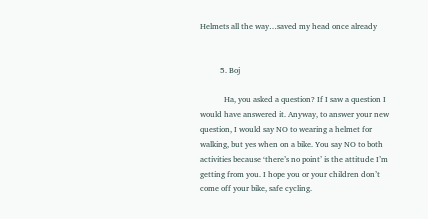Helmets all the way…saved my head once already


          5. Boj

            Ha, you asked a question? If I saw a question I would have answered it. Anyway, to answer your new question, I would say NO to wearing a helmet for walking, but yes when on a bike. You say NO to both activities because ‘there’s no point’ is the attitude I’m getting from you. I hope you or your children don’t come off your bike, safe cycling.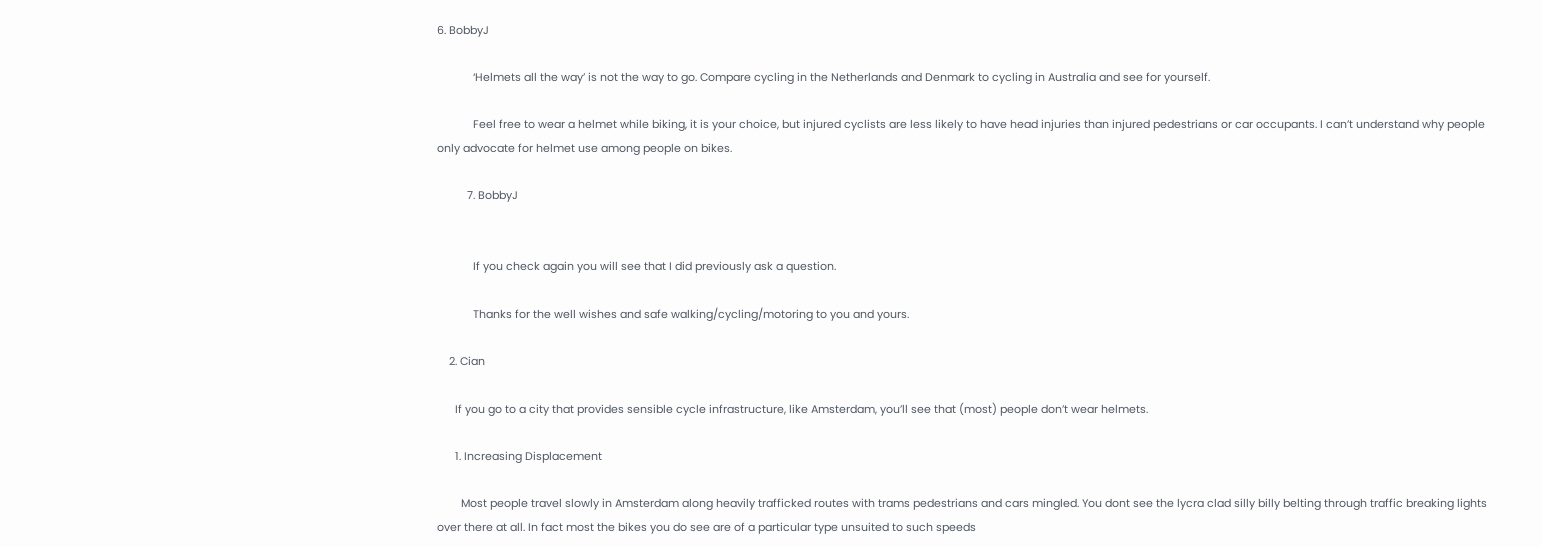6. BobbyJ

            ‘Helmets all the way’ is not the way to go. Compare cycling in the Netherlands and Denmark to cycling in Australia and see for yourself.

            Feel free to wear a helmet while biking, it is your choice, but injured cyclists are less likely to have head injuries than injured pedestrians or car occupants. I can’t understand why people only advocate for helmet use among people on bikes.

          7. BobbyJ


            If you check again you will see that I did previously ask a question.

            Thanks for the well wishes and safe walking/cycling/motoring to you and yours.

    2. Cian

      If you go to a city that provides sensible cycle infrastructure, like Amsterdam, you’ll see that (most) people don’t wear helmets.

      1. Increasing Displacement

        Most people travel slowly in Amsterdam along heavily trafficked routes with trams pedestrians and cars mingled. You dont see the lycra clad silly billy belting through traffic breaking lights over there at all. In fact most the bikes you do see are of a particular type unsuited to such speeds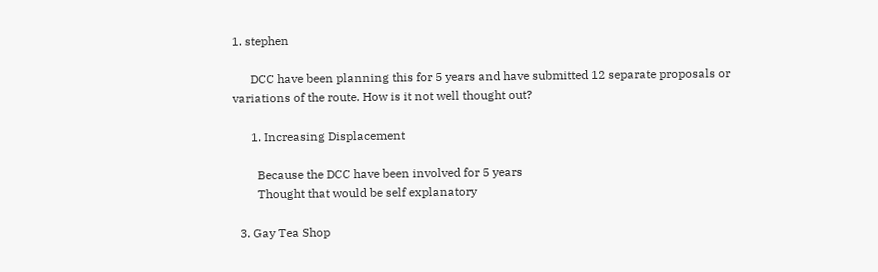1. stephen

      DCC have been planning this for 5 years and have submitted 12 separate proposals or variations of the route. How is it not well thought out?

      1. Increasing Displacement

        Because the DCC have been involved for 5 years
        Thought that would be self explanatory

  3. Gay Tea Shop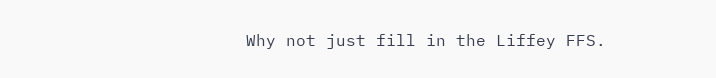Why not just fill in the Liffey FFS.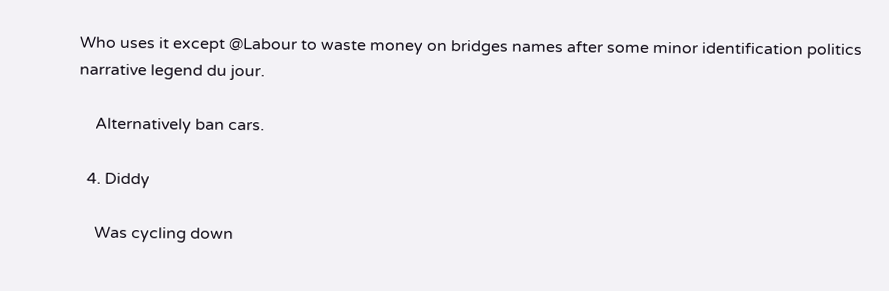Who uses it except @Labour to waste money on bridges names after some minor identification politics narrative legend du jour.

    Alternatively ban cars.

  4. Diddy

    Was cycling down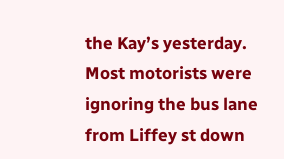the Kay’s yesterday. Most motorists were ignoring the bus lane from Liffey st down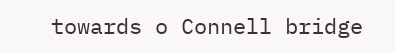towards o Connell bridge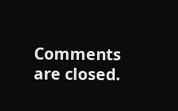Comments are closed.